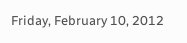Friday, February 10, 2012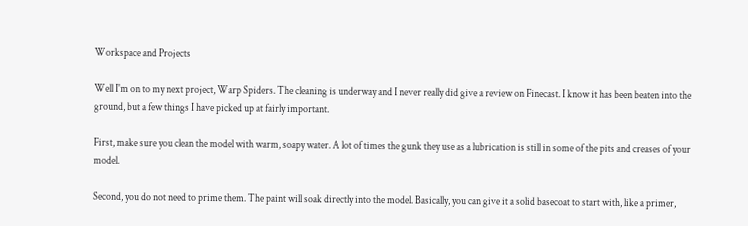Workspace and Projects

Well I'm on to my next project, Warp Spiders. The cleaning is underway and I never really did give a review on Finecast. I know it has been beaten into the ground, but a few things I have picked up at fairly important.

First, make sure you clean the model with warm, soapy water. A lot of times the gunk they use as a lubrication is still in some of the pits and creases of your model.

Second, you do not need to prime them. The paint will soak directly into the model. Basically, you can give it a solid basecoat to start with, like a primer,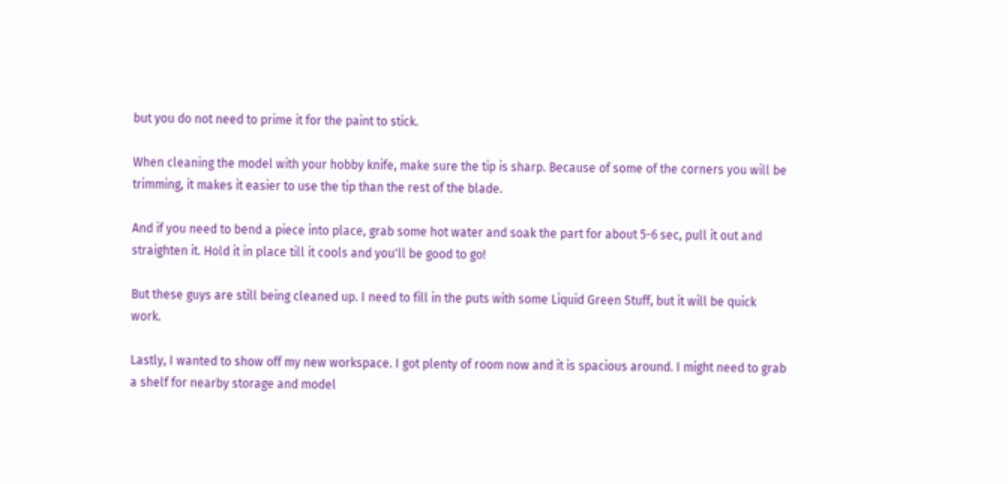but you do not need to prime it for the paint to stick.

When cleaning the model with your hobby knife, make sure the tip is sharp. Because of some of the corners you will be trimming, it makes it easier to use the tip than the rest of the blade.

And if you need to bend a piece into place, grab some hot water and soak the part for about 5-6 sec, pull it out and straighten it. Hold it in place till it cools and you'll be good to go!

But these guys are still being cleaned up. I need to fill in the puts with some Liquid Green Stuff, but it will be quick work.

Lastly, I wanted to show off my new workspace. I got plenty of room now and it is spacious around. I might need to grab a shelf for nearby storage and model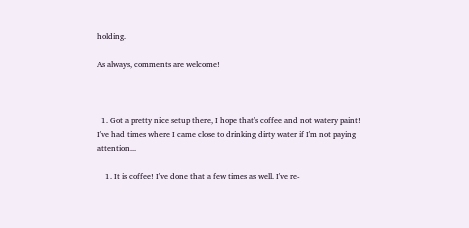holding.

As always, comments are welcome!



  1. Got a pretty nice setup there, I hope that's coffee and not watery paint! I've had times where I came close to drinking dirty water if I'm not paying attention...

    1. It is coffee! I've done that a few times as well. I've re-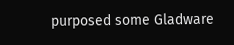purposed some Gladware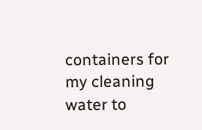containers for my cleaning water to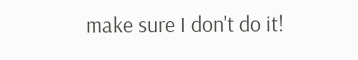make sure I don't do it!